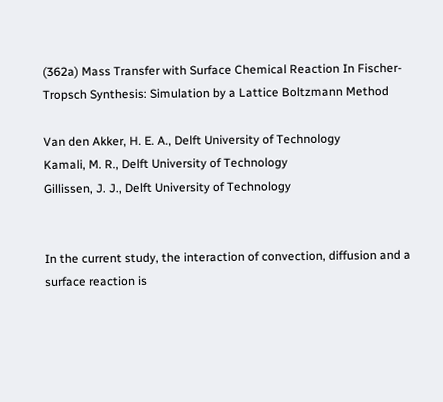(362a) Mass Transfer with Surface Chemical Reaction In Fischer-Tropsch Synthesis: Simulation by a Lattice Boltzmann Method

Van den Akker, H. E. A., Delft University of Technology
Kamali, M. R., Delft University of Technology
Gillissen, J. J., Delft University of Technology


In the current study, the interaction of convection, diffusion and a surface reaction is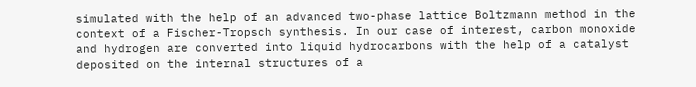simulated with the help of an advanced two-phase lattice Boltzmann method in the context of a Fischer-Tropsch synthesis. In our case of interest, carbon monoxide and hydrogen are converted into liquid hydrocarbons with the help of a catalyst deposited on the internal structures of a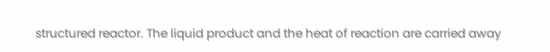structured reactor. The liquid product and the heat of reaction are carried away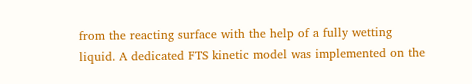from the reacting surface with the help of a fully wetting liquid. A dedicated FTS kinetic model was implemented on the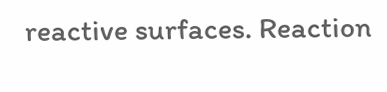reactive surfaces. Reaction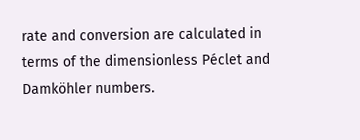rate and conversion are calculated in terms of the dimensionless Péclet and Damköhler numbers.